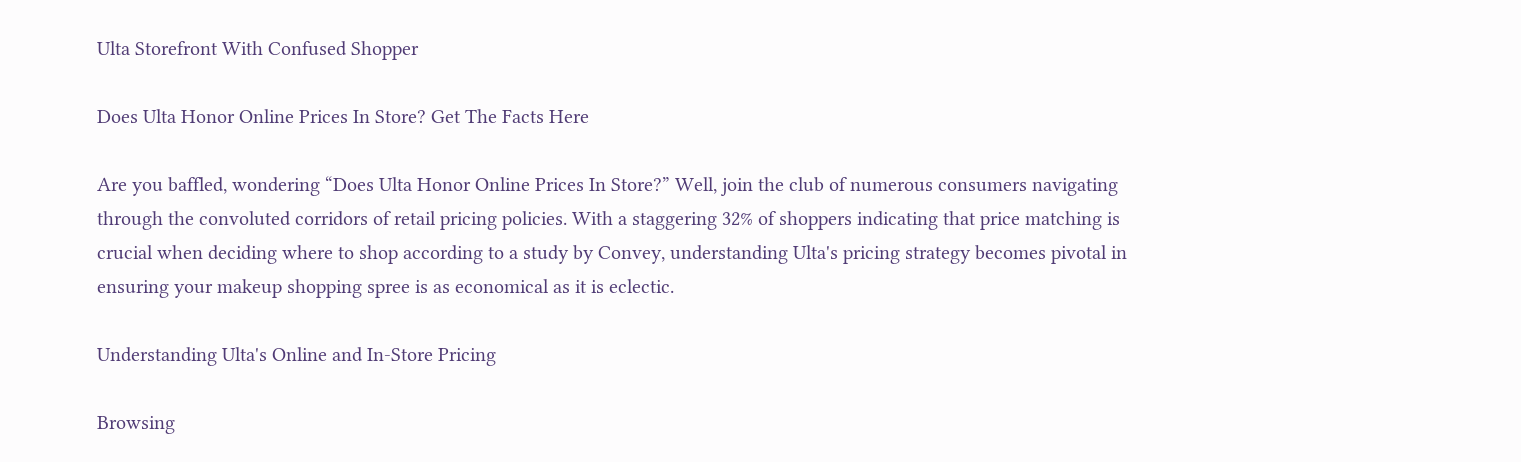Ulta Storefront With Confused Shopper

Does Ulta Honor Online Prices In Store? Get The Facts Here

Are you baffled, wondering “Does Ulta Honor Online Prices In Store?” Well, join the club of numerous consumers navigating through the convoluted corridors of retail pricing policies. With a staggering 32% of shoppers indicating that price matching is crucial when deciding where to shop according to a study by Convey, understanding Ulta's pricing strategy becomes pivotal in ensuring your makeup shopping spree is as economical as it is eclectic.

Understanding Ulta's Online and In-Store Pricing

Browsing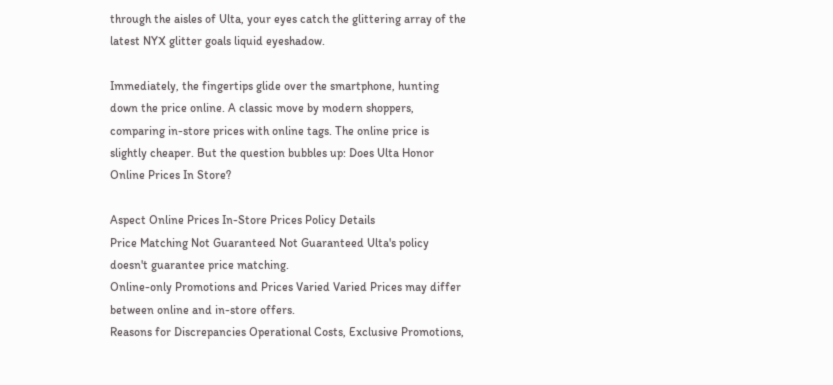through the aisles of Ulta, your eyes catch the glittering array of the latest NYX glitter goals liquid eyeshadow.

Immediately, the fingertips glide over the smartphone, hunting down the price online. A classic move by modern shoppers, comparing in-store prices with online tags. The online price is slightly cheaper. But the question bubbles up: Does Ulta Honor Online Prices In Store?

Aspect Online Prices In-Store Prices Policy Details
Price Matching Not Guaranteed Not Guaranteed Ulta's policy doesn't guarantee price matching.
Online-only Promotions and Prices Varied Varied Prices may differ between online and in-store offers.
Reasons for Discrepancies Operational Costs, Exclusive Promotions,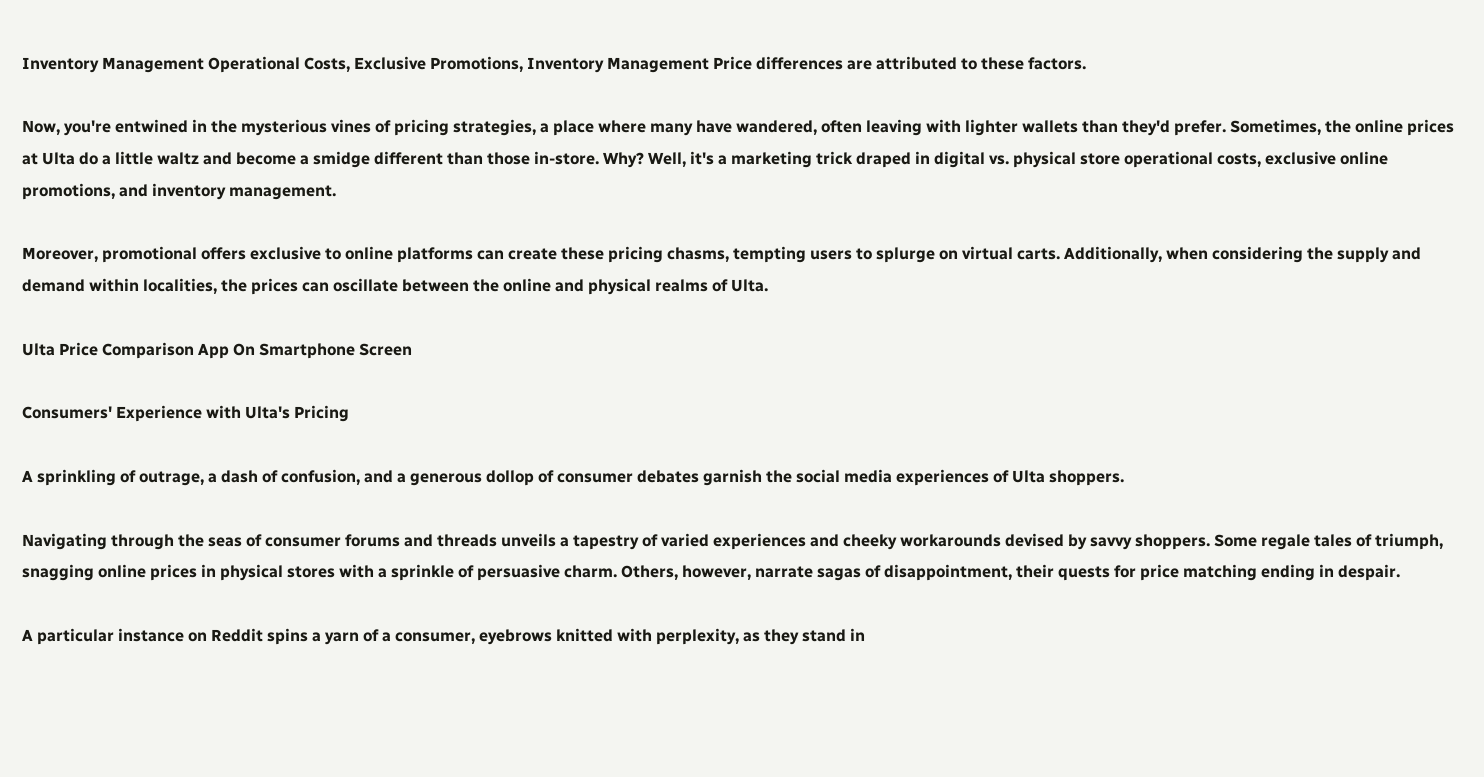Inventory Management Operational Costs, Exclusive Promotions, Inventory Management Price differences are attributed to these factors.

Now, you're entwined in the mysterious vines of pricing strategies, a place where many have wandered, often leaving with lighter wallets than they'd prefer. Sometimes, the online prices at Ulta do a little waltz and become a smidge different than those in-store. Why? Well, it's a marketing trick draped in digital vs. physical store operational costs, exclusive online promotions, and inventory management.

Moreover, promotional offers exclusive to online platforms can create these pricing chasms, tempting users to splurge on virtual carts. Additionally, when considering the supply and demand within localities, the prices can oscillate between the online and physical realms of Ulta.

Ulta Price Comparison App On Smartphone Screen

Consumers' Experience with Ulta's Pricing

A sprinkling of outrage, a dash of confusion, and a generous dollop of consumer debates garnish the social media experiences of Ulta shoppers.

Navigating through the seas of consumer forums and threads unveils a tapestry of varied experiences and cheeky workarounds devised by savvy shoppers. Some regale tales of triumph, snagging online prices in physical stores with a sprinkle of persuasive charm. Others, however, narrate sagas of disappointment, their quests for price matching ending in despair.

A particular instance on Reddit spins a yarn of a consumer, eyebrows knitted with perplexity, as they stand in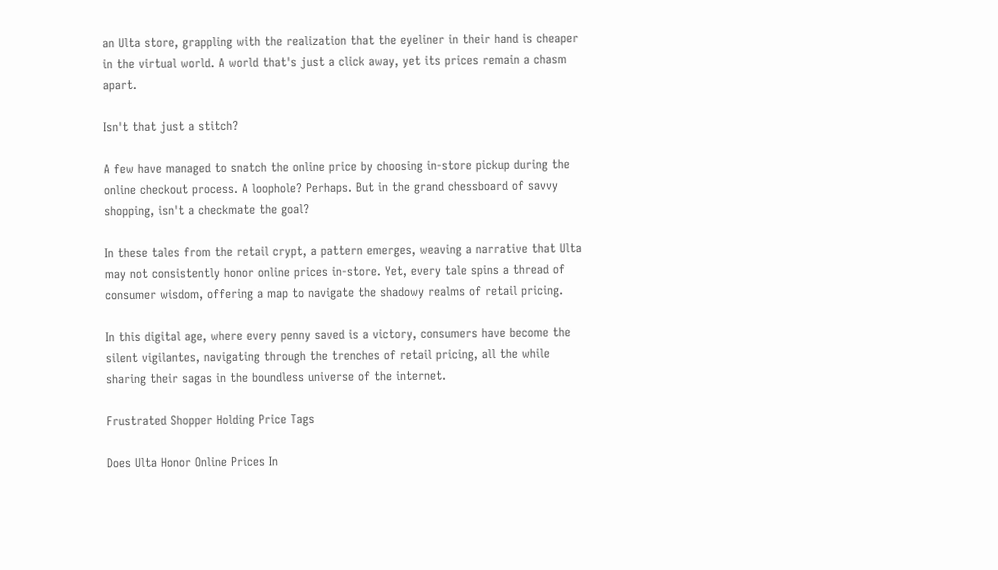an Ulta store, grappling with the realization that the eyeliner in their hand is cheaper in the virtual world. A world that's just a click away, yet its prices remain a chasm apart.

Isn't that just a stitch?

A few have managed to snatch the online price by choosing in-store pickup during the online checkout process. A loophole? Perhaps. But in the grand chessboard of savvy shopping, isn't a checkmate the goal?

In these tales from the retail crypt, a pattern emerges, weaving a narrative that Ulta may not consistently honor online prices in-store. Yet, every tale spins a thread of consumer wisdom, offering a map to navigate the shadowy realms of retail pricing.

In this digital age, where every penny saved is a victory, consumers have become the silent vigilantes, navigating through the trenches of retail pricing, all the while sharing their sagas in the boundless universe of the internet.

Frustrated Shopper Holding Price Tags

Does Ulta Honor Online Prices In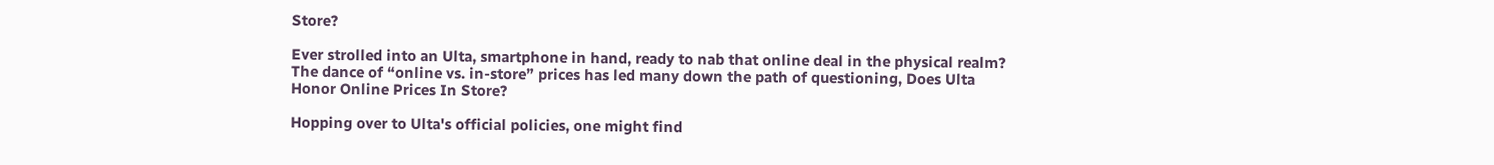Store?

Ever strolled into an Ulta, smartphone in hand, ready to nab that online deal in the physical realm? The dance of “online vs. in-store” prices has led many down the path of questioning, Does Ulta Honor Online Prices In Store?

Hopping over to Ulta's official policies, one might find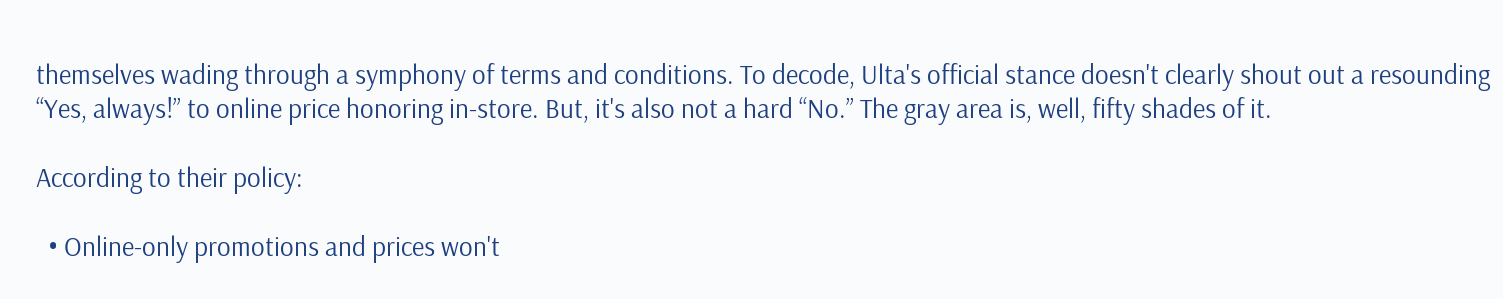themselves wading through a symphony of terms and conditions. To decode, Ulta's official stance doesn't clearly shout out a resounding “Yes, always!” to online price honoring in-store. But, it's also not a hard “No.” The gray area is, well, fifty shades of it.

According to their policy:

  • Online-only promotions and prices won't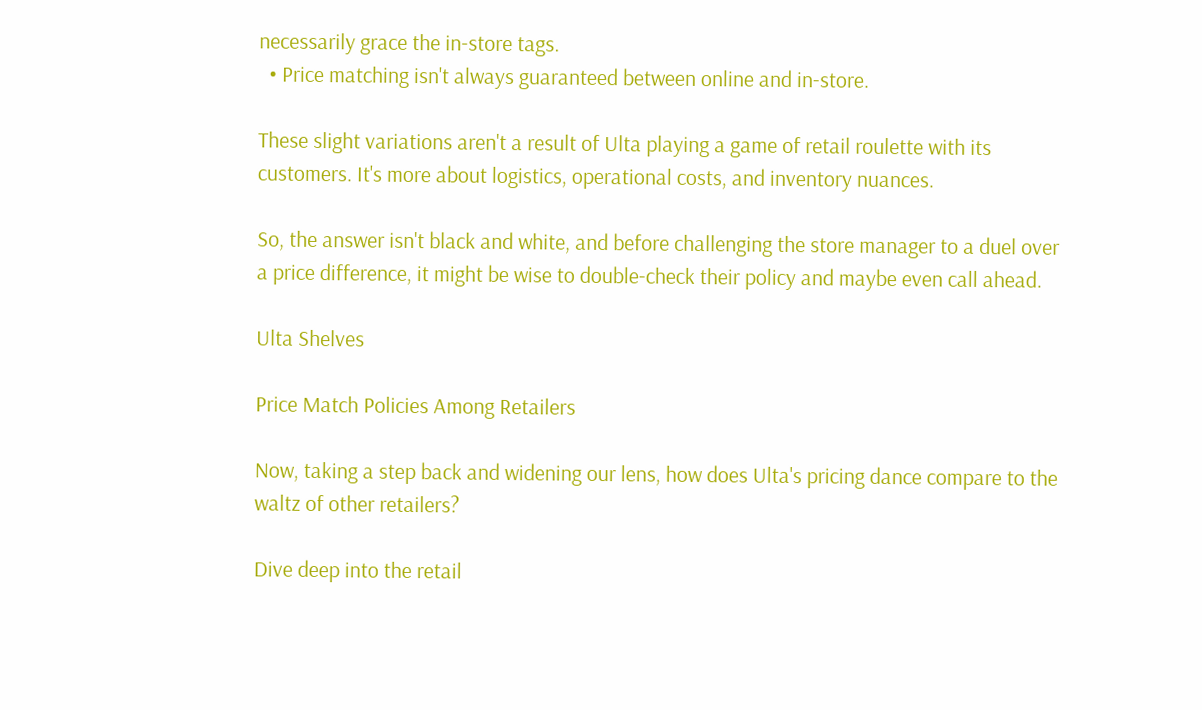necessarily grace the in-store tags.
  • Price matching isn't always guaranteed between online and in-store.

These slight variations aren't a result of Ulta playing a game of retail roulette with its customers. It's more about logistics, operational costs, and inventory nuances.

So, the answer isn't black and white, and before challenging the store manager to a duel over a price difference, it might be wise to double-check their policy and maybe even call ahead.

Ulta Shelves

Price Match Policies Among Retailers

Now, taking a step back and widening our lens, how does Ulta's pricing dance compare to the waltz of other retailers?

Dive deep into the retail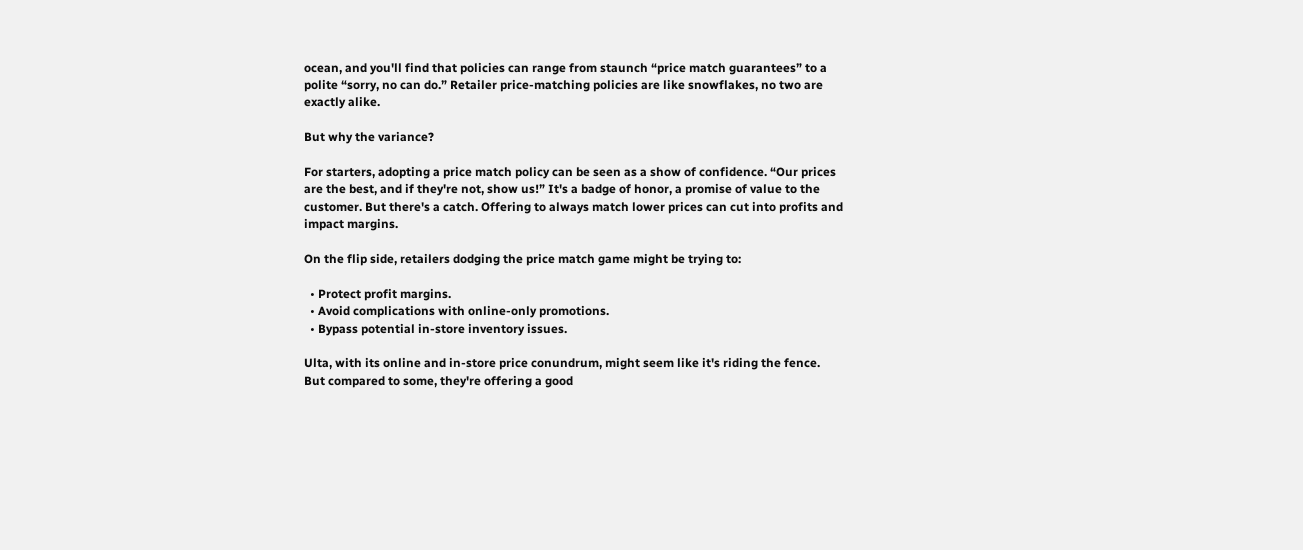ocean, and you'll find that policies can range from staunch “price match guarantees” to a polite “sorry, no can do.” Retailer price-matching policies are like snowflakes, no two are exactly alike.

But why the variance?

For starters, adopting a price match policy can be seen as a show of confidence. “Our prices are the best, and if they're not, show us!” It's a badge of honor, a promise of value to the customer. But there's a catch. Offering to always match lower prices can cut into profits and impact margins.

On the flip side, retailers dodging the price match game might be trying to:

  • Protect profit margins.
  • Avoid complications with online-only promotions.
  • Bypass potential in-store inventory issues.

Ulta, with its online and in-store price conundrum, might seem like it's riding the fence. But compared to some, they're offering a good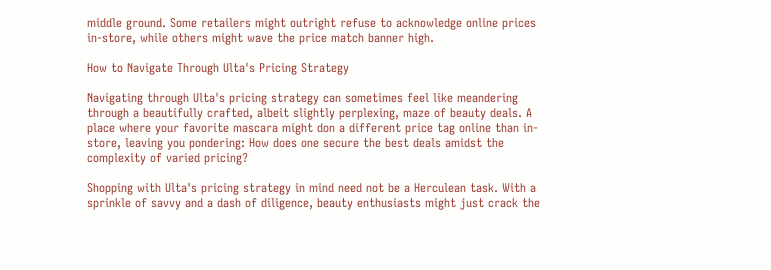middle ground. Some retailers might outright refuse to acknowledge online prices in-store, while others might wave the price match banner high.

How to Navigate Through Ulta's Pricing Strategy

Navigating through Ulta's pricing strategy can sometimes feel like meandering through a beautifully crafted, albeit slightly perplexing, maze of beauty deals. A place where your favorite mascara might don a different price tag online than in-store, leaving you pondering: How does one secure the best deals amidst the complexity of varied pricing?

Shopping with Ulta's pricing strategy in mind need not be a Herculean task. With a sprinkle of savvy and a dash of diligence, beauty enthusiasts might just crack the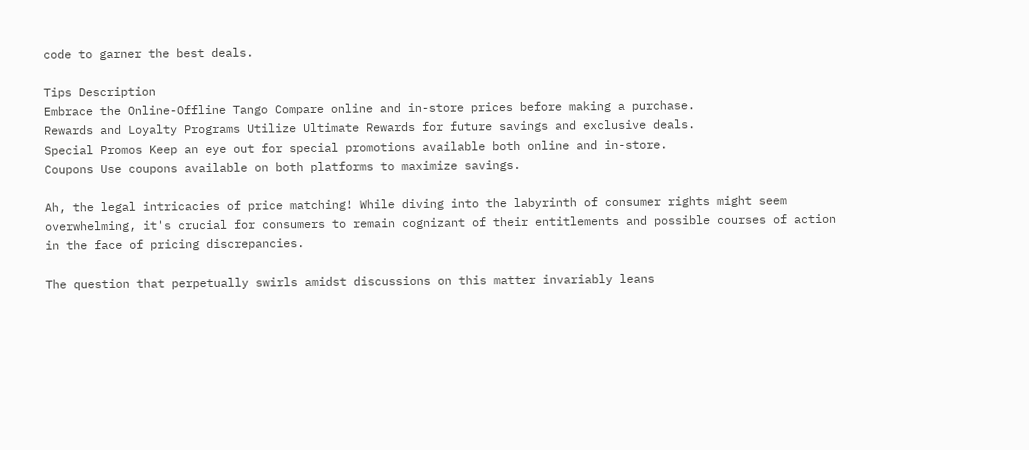code to garner the best deals.

Tips Description
Embrace the Online-Offline Tango Compare online and in-store prices before making a purchase.
Rewards and Loyalty Programs Utilize Ultimate Rewards for future savings and exclusive deals.
Special Promos Keep an eye out for special promotions available both online and in-store.
Coupons Use coupons available on both platforms to maximize savings.

Ah, the legal intricacies of price matching! While diving into the labyrinth of consumer rights might seem overwhelming, it's crucial for consumers to remain cognizant of their entitlements and possible courses of action in the face of pricing discrepancies.

The question that perpetually swirls amidst discussions on this matter invariably leans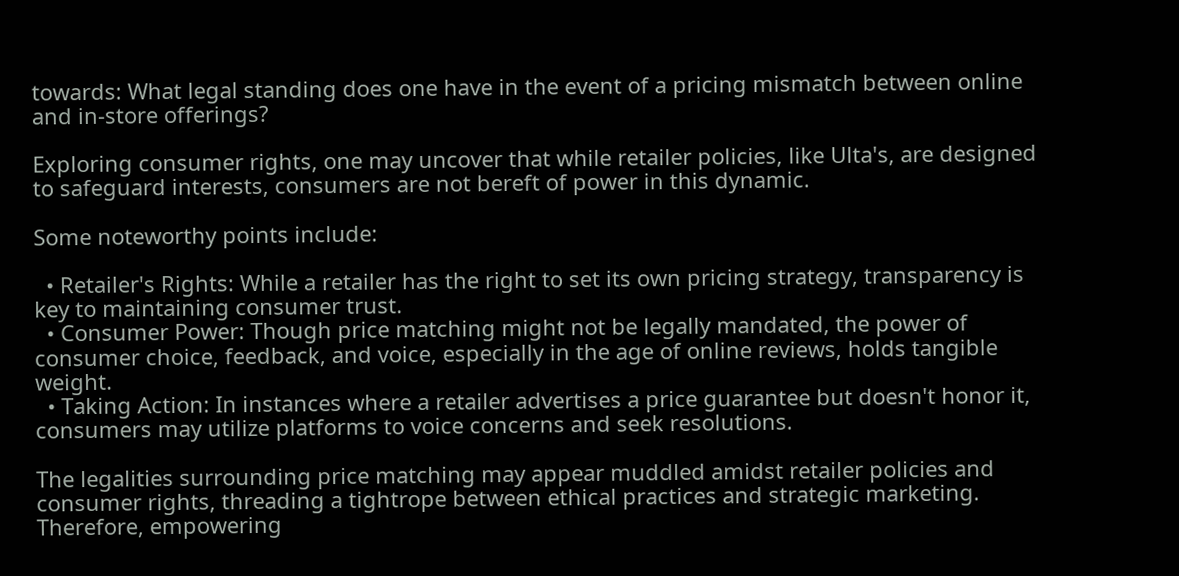towards: What legal standing does one have in the event of a pricing mismatch between online and in-store offerings?

Exploring consumer rights, one may uncover that while retailer policies, like Ulta's, are designed to safeguard interests, consumers are not bereft of power in this dynamic.

Some noteworthy points include:

  • Retailer's Rights: While a retailer has the right to set its own pricing strategy, transparency is key to maintaining consumer trust.
  • Consumer Power: Though price matching might not be legally mandated, the power of consumer choice, feedback, and voice, especially in the age of online reviews, holds tangible weight.
  • Taking Action: In instances where a retailer advertises a price guarantee but doesn't honor it, consumers may utilize platforms to voice concerns and seek resolutions.

The legalities surrounding price matching may appear muddled amidst retailer policies and consumer rights, threading a tightrope between ethical practices and strategic marketing. Therefore, empowering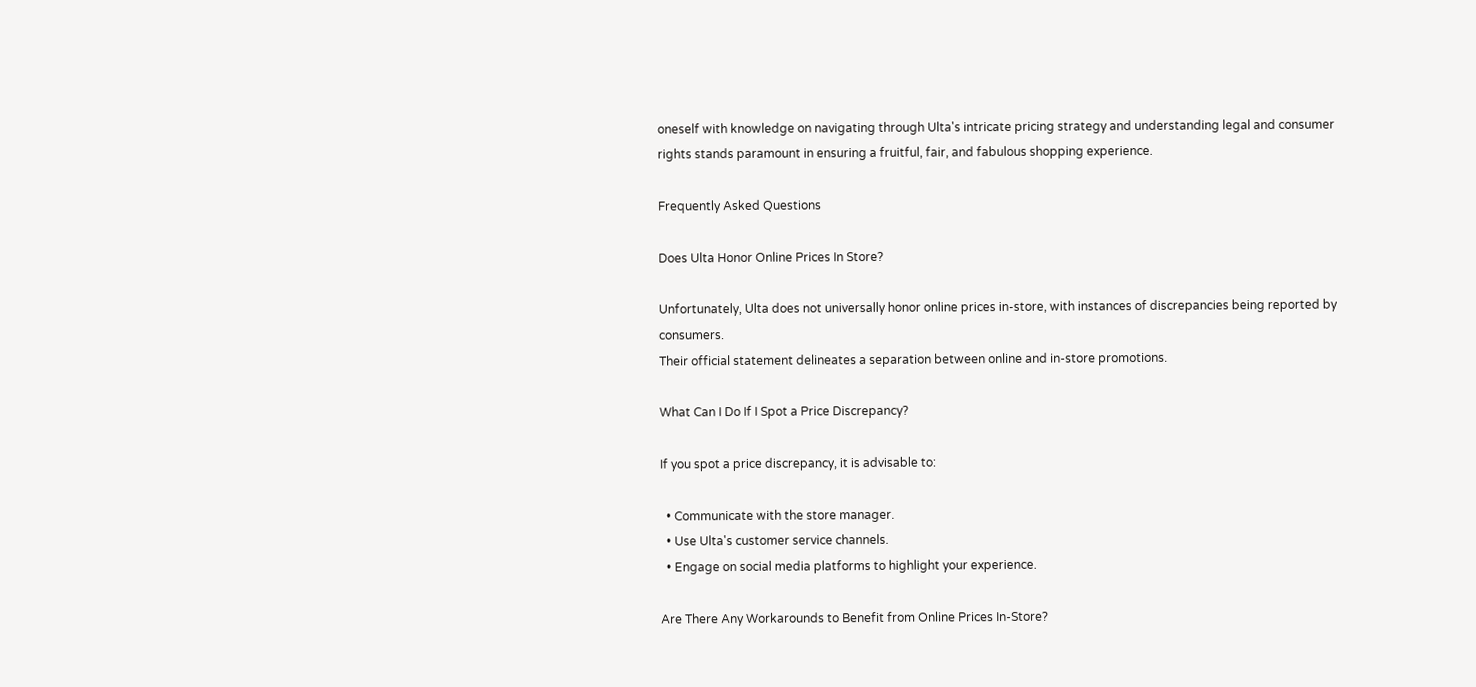oneself with knowledge on navigating through Ulta's intricate pricing strategy and understanding legal and consumer rights stands paramount in ensuring a fruitful, fair, and fabulous shopping experience.

Frequently Asked Questions

Does Ulta Honor Online Prices In Store?

Unfortunately, Ulta does not universally honor online prices in-store, with instances of discrepancies being reported by consumers.
Their official statement delineates a separation between online and in-store promotions.

What Can I Do If I Spot a Price Discrepancy?

If you spot a price discrepancy, it is advisable to:

  • Communicate with the store manager.
  • Use Ulta's customer service channels.
  • Engage on social media platforms to highlight your experience.

Are There Any Workarounds to Benefit from Online Prices In-Store?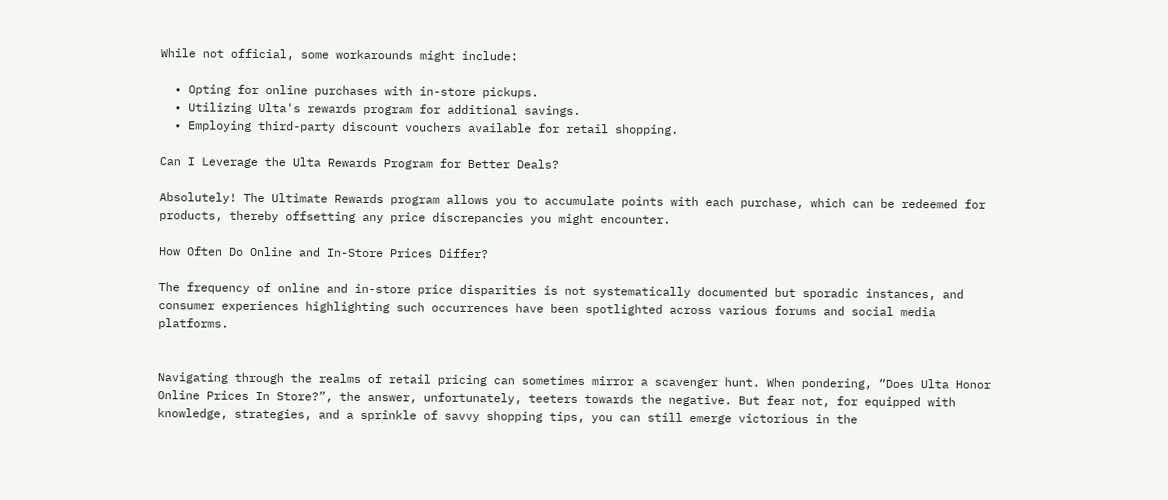While not official, some workarounds might include:

  • Opting for online purchases with in-store pickups.
  • Utilizing Ulta's rewards program for additional savings.
  • Employing third-party discount vouchers available for retail shopping.

Can I Leverage the Ulta Rewards Program for Better Deals?

Absolutely! The Ultimate Rewards program allows you to accumulate points with each purchase, which can be redeemed for products, thereby offsetting any price discrepancies you might encounter.

How Often Do Online and In-Store Prices Differ?

The frequency of online and in-store price disparities is not systematically documented but sporadic instances, and consumer experiences highlighting such occurrences have been spotlighted across various forums and social media platforms.


Navigating through the realms of retail pricing can sometimes mirror a scavenger hunt. When pondering, “Does Ulta Honor Online Prices In Store?”, the answer, unfortunately, teeters towards the negative. But fear not, for equipped with knowledge, strategies, and a sprinkle of savvy shopping tips, you can still emerge victorious in the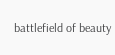battlefield of beauty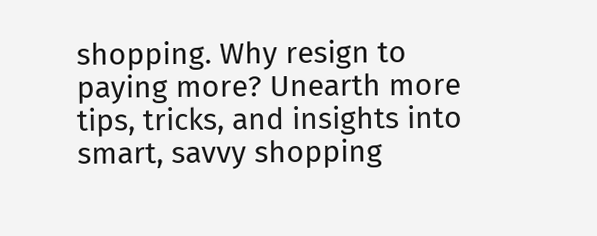shopping. Why resign to paying more? Unearth more tips, tricks, and insights into smart, savvy shopping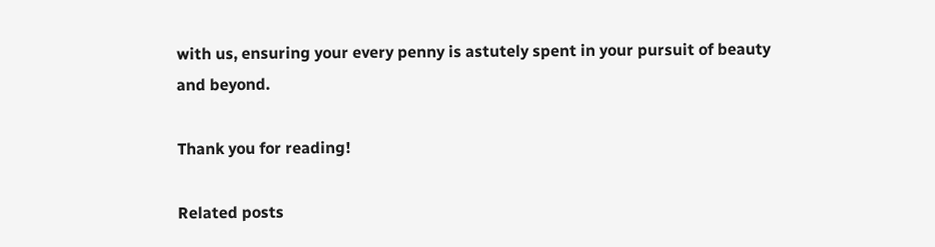with us, ensuring your every penny is astutely spent in your pursuit of beauty and beyond.

Thank you for reading!

Related posts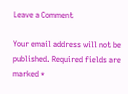Leave a Comment

Your email address will not be published. Required fields are marked *